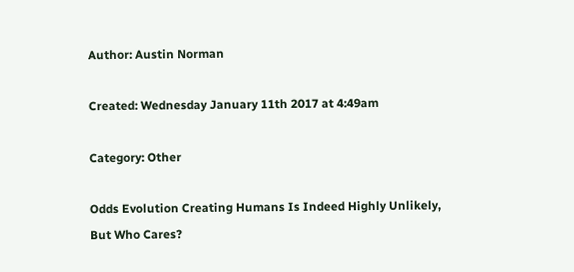Author: Austin Norman

Created: Wednesday January 11th 2017 at 4:49am

Category: Other

Odds Evolution Creating Humans Is Indeed Highly Unlikely, But Who Cares?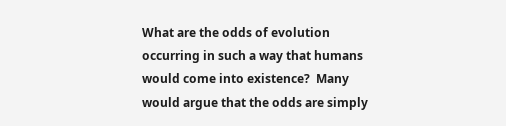What are the odds of evolution occurring in such a way that humans would come into existence?  Many would argue that the odds are simply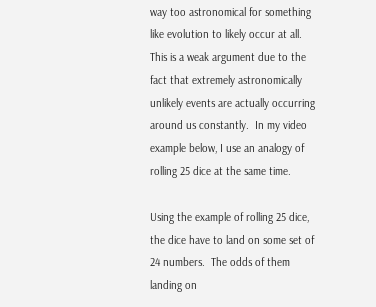way too astronomical for something like evolution to likely occur at all.  This is a weak argument due to the fact that extremely astronomically unlikely events are actually occurring around us constantly.  In my video example below, I use an analogy of rolling 25 dice at the same time.

Using the example of rolling 25 dice, the dice have to land on some set of 24 numbers.  The odds of them landing on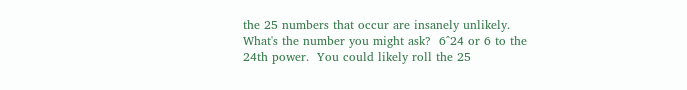the 25 numbers that occur are insanely unlikely.  What's the number you might ask?  6^24 or 6 to the 24th power.  You could likely roll the 25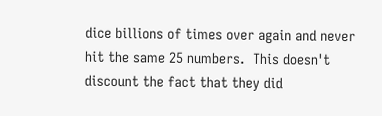dice billions of times over again and never hit the same 25 numbers.  This doesn't discount the fact that they did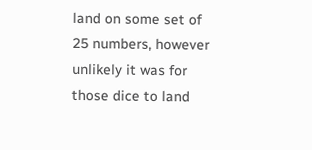land on some set of 25 numbers, however unlikely it was for those dice to land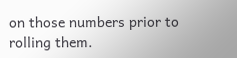on those numbers prior to rolling them.